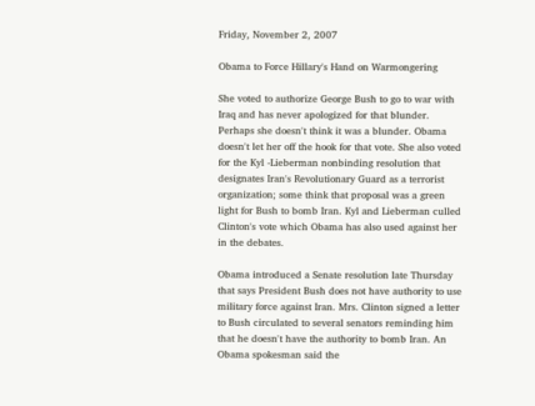Friday, November 2, 2007

Obama to Force Hillary's Hand on Warmongering

She voted to authorize George Bush to go to war with Iraq and has never apologized for that blunder. Perhaps she doesn't think it was a blunder. Obama doesn't let her off the hook for that vote. She also voted for the Kyl -Lieberman nonbinding resolution that designates Iran's Revolutionary Guard as a terrorist organization; some think that proposal was a green light for Bush to bomb Iran. Kyl and Lieberman culled Clinton's vote which Obama has also used against her in the debates.

Obama introduced a Senate resolution late Thursday that says President Bush does not have authority to use military force against Iran. Mrs. Clinton signed a letter to Bush circulated to several senators reminding him that he doesn't have the authority to bomb Iran. An Obama spokesman said the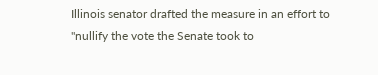Illinois senator drafted the measure in an effort to "nullify the vote the Senate took to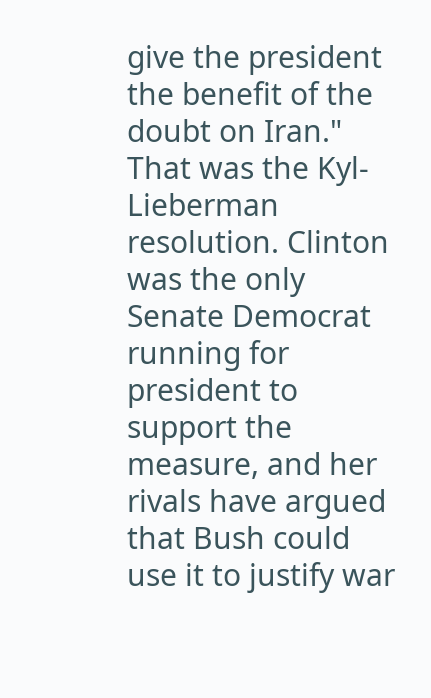give the president the benefit of the doubt on Iran." That was the Kyl-Lieberman resolution. Clinton was the only Senate Democrat running for president to support the measure, and her rivals have argued that Bush could use it to justify war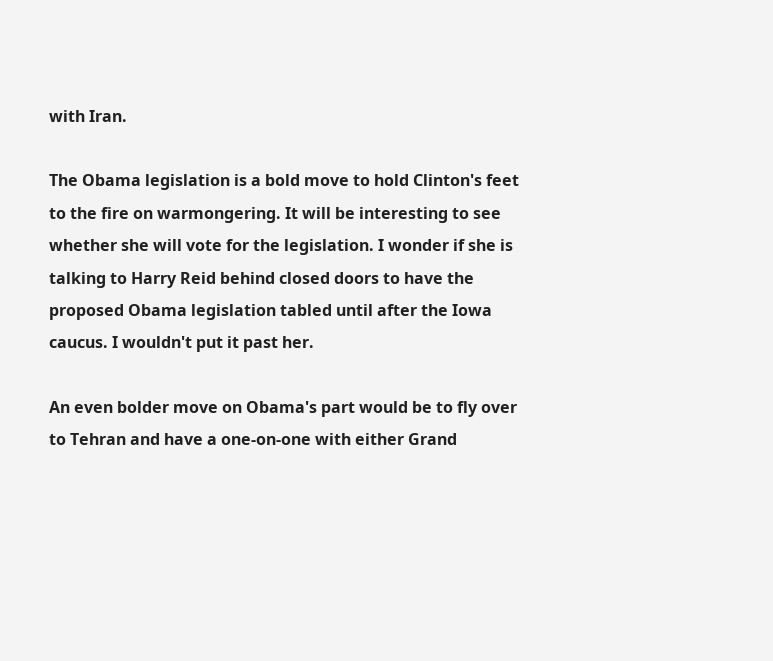with Iran.

The Obama legislation is a bold move to hold Clinton's feet to the fire on warmongering. It will be interesting to see whether she will vote for the legislation. I wonder if she is talking to Harry Reid behind closed doors to have the proposed Obama legislation tabled until after the Iowa caucus. I wouldn't put it past her.

An even bolder move on Obama's part would be to fly over to Tehran and have a one-on-one with either Grand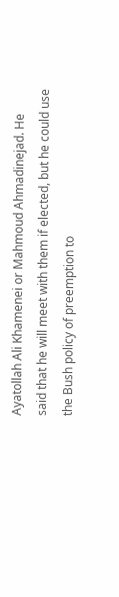Ayatollah Ali Khamenei or Mahmoud Ahmadinejad. He said that he will meet with them if elected, but he could use the Bush policy of preemption to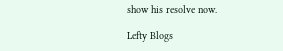show his resolve now.

Lefty Blogs